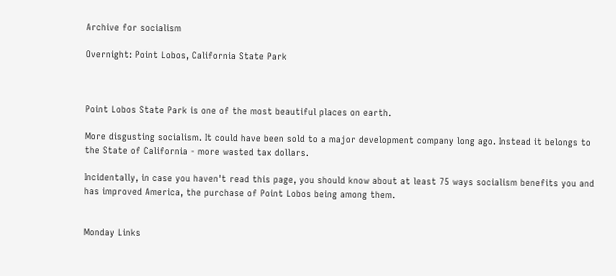Archive for socialism

Overnight: Point Lobos, California State Park



Point Lobos State Park is one of the most beautiful places on earth.

More disgusting socialism. It could have been sold to a major development company long ago. Instead it belongs to the State of California - more wasted tax dollars.

Incidentally, in case you haven't read this page, you should know about at least 75 ways socialism benefits you and has improved America, the purchase of Point Lobos being among them.


Monday Links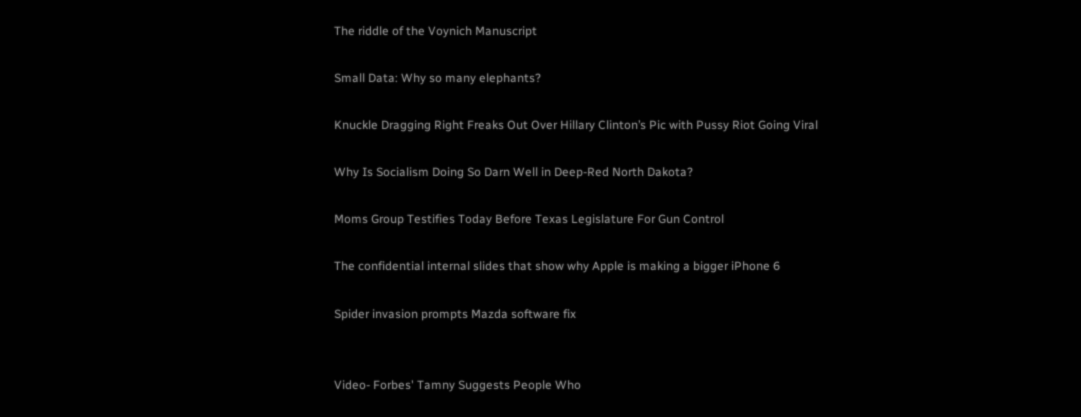The riddle of the Voynich Manuscript

Small Data: Why so many elephants?

Knuckle Dragging Right Freaks Out Over Hillary Clinton’s Pic with Pussy Riot Going Viral

Why Is Socialism Doing So Darn Well in Deep-Red North Dakota?

Moms Group Testifies Today Before Texas Legislature For Gun Control

The confidential internal slides that show why Apple is making a bigger iPhone 6

Spider invasion prompts Mazda software fix


Video- Forbes' Tamny Suggests People Who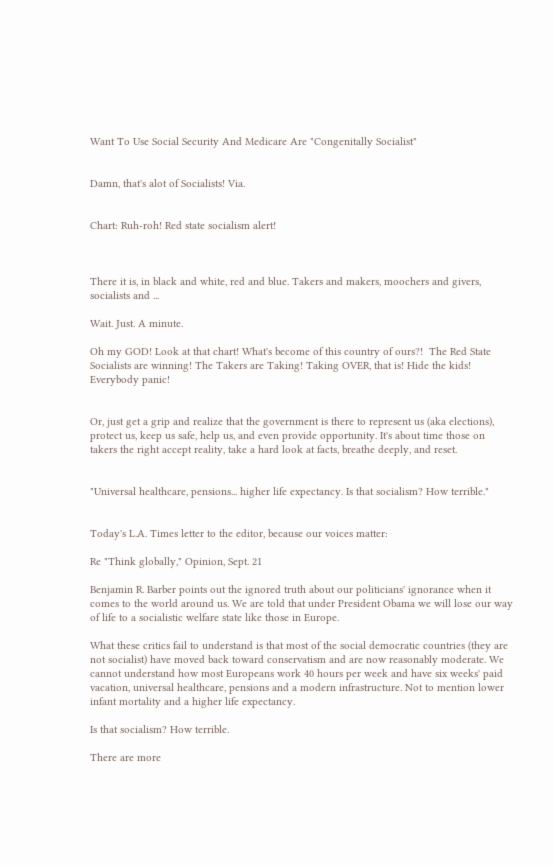Want To Use Social Security And Medicare Are "Congenitally Socialist"


Damn, that's alot of Socialists! Via.


Chart: Ruh-roh! Red state socialism alert!



There it is, in black and white, red and blue. Takers and makers, moochers and givers, socialists and ...

Wait. Just. A minute.

Oh my GOD! Look at that chart! What's become of this country of ours?!  The Red State Socialists are winning! The Takers are Taking! Taking OVER, that is! Hide the kids! Everybody panic!


Or, just get a grip and realize that the government is there to represent us (aka elections), protect us, keep us safe, help us, and even provide opportunity. It's about time those on takers the right accept reality, take a hard look at facts, breathe deeply, and reset.


"Universal healthcare, pensions... higher life expectancy. Is that socialism? How terrible."


Today's L.A. Times letter to the editor, because our voices matter:

Re "Think globally," Opinion, Sept. 21

Benjamin R. Barber points out the ignored truth about our politicians' ignorance when it comes to the world around us. We are told that under President Obama we will lose our way of life to a socialistic welfare state like those in Europe.

What these critics fail to understand is that most of the social democratic countries (they are not socialist) have moved back toward conservatism and are now reasonably moderate. We cannot understand how most Europeans work 40 hours per week and have six weeks' paid vacation, universal healthcare, pensions and a modern infrastructure. Not to mention lower infant mortality and a higher life expectancy.

Is that socialism? How terrible.

There are more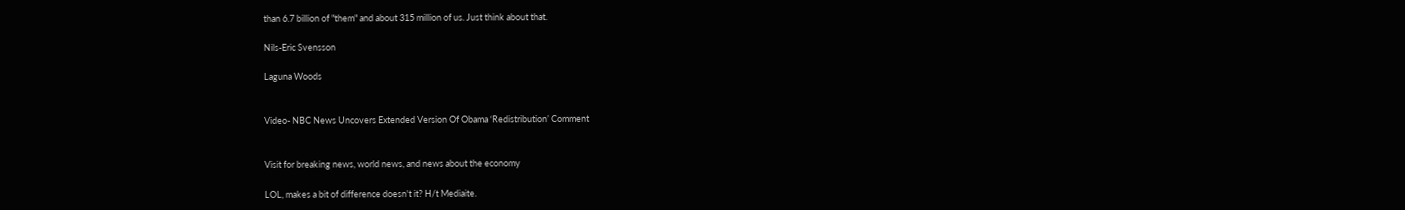than 6.7 billion of "them" and about 315 million of us. Just think about that.

Nils-Eric Svensson

Laguna Woods


Video- NBC News Uncovers Extended Version Of Obama ‘Redistribution’ Comment


Visit for breaking news, world news, and news about the economy

LOL, makes a bit of difference doesn't it? H/t Mediaite.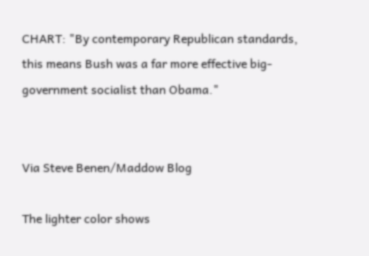CHART: "By contemporary Republican standards, this means Bush was a far more effective big-government socialist than Obama."


Via Steve Benen/Maddow Blog

The lighter color shows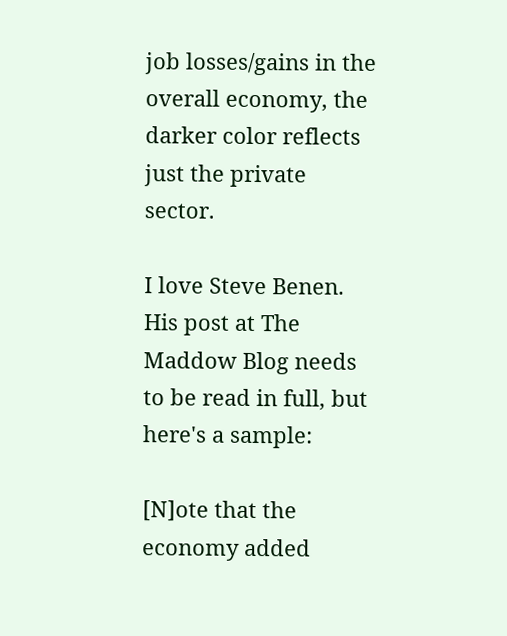job losses/gains in the overall economy, the darker color reflects just the private sector.

I love Steve Benen. His post at The Maddow Blog needs to be read in full, but here's a sample:

[N]ote that the economy added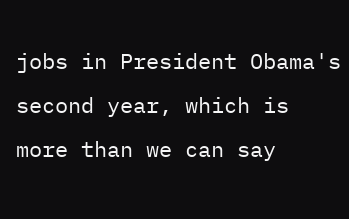jobs in President Obama's second year, which is more than we can say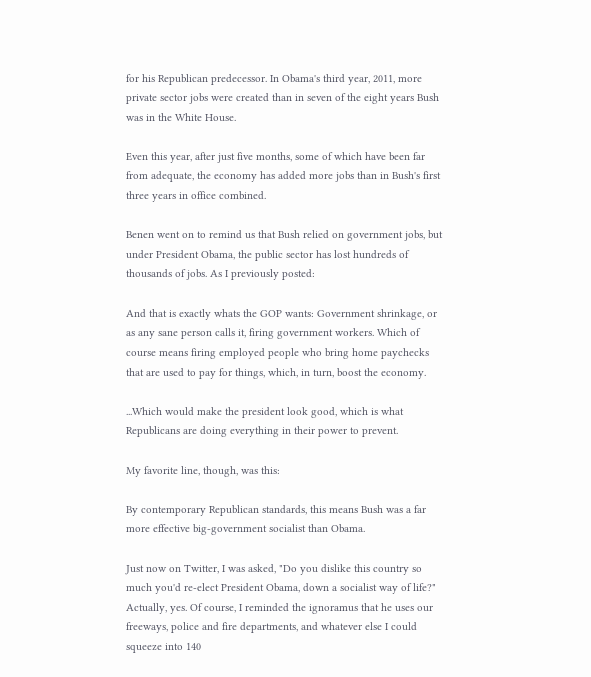for his Republican predecessor. In Obama's third year, 2011, more private sector jobs were created than in seven of the eight years Bush was in the White House.

Even this year, after just five months, some of which have been far from adequate, the economy has added more jobs than in Bush's first three years in office combined.

Benen went on to remind us that Bush relied on government jobs, but under President Obama, the public sector has lost hundreds of thousands of jobs. As I previously posted:

And that is exactly whats the GOP wants: Government shrinkage, or as any sane person calls it, firing government workers. Which of course means firing employed people who bring home paychecks that are used to pay for things, which, in turn, boost the economy.

...Which would make the president look good, which is what Republicans are doing everything in their power to prevent.

My favorite line, though, was this:

By contemporary Republican standards, this means Bush was a far more effective big-government socialist than Obama.

Just now on Twitter, I was asked, "Do you dislike this country so much you'd re-elect President Obama, down a socialist way of life?" Actually, yes. Of course, I reminded the ignoramus that he uses our freeways, police and fire departments, and whatever else I could squeeze into 140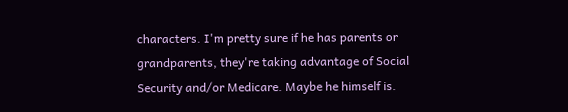characters. I'm pretty sure if he has parents or grandparents, they're taking advantage of Social Security and/or Medicare. Maybe he himself is.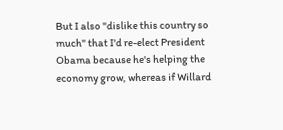But I also "dislike this country so much" that I'd re-elect President Obama because he's helping the economy grow, whereas if Willard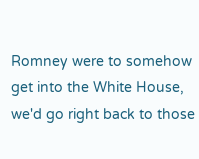Romney were to somehow get into the White House, we'd go right back to those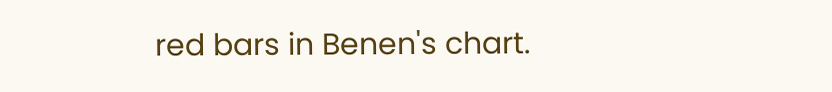red bars in Benen's chart.